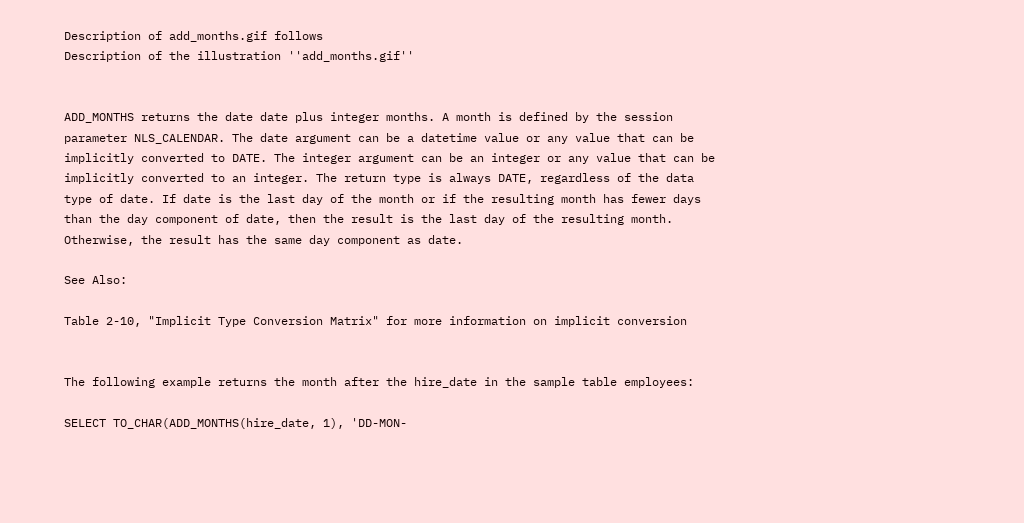Description of add_months.gif follows
Description of the illustration ''add_months.gif''


ADD_MONTHS returns the date date plus integer months. A month is defined by the session parameter NLS_CALENDAR. The date argument can be a datetime value or any value that can be implicitly converted to DATE. The integer argument can be an integer or any value that can be implicitly converted to an integer. The return type is always DATE, regardless of the data type of date. If date is the last day of the month or if the resulting month has fewer days than the day component of date, then the result is the last day of the resulting month. Otherwise, the result has the same day component as date.

See Also:

Table 2-10, "Implicit Type Conversion Matrix" for more information on implicit conversion


The following example returns the month after the hire_date in the sample table employees:

SELECT TO_CHAR(ADD_MONTHS(hire_date, 1), 'DD-MON-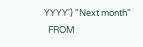YYYY') "Next month"
  FROM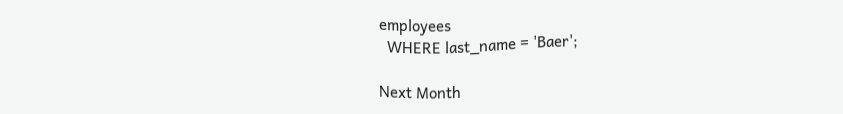employees
  WHERE last_name = 'Baer';

Next Month